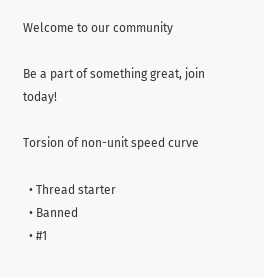Welcome to our community

Be a part of something great, join today!

Torsion of non-unit speed curve

  • Thread starter
  • Banned
  • #1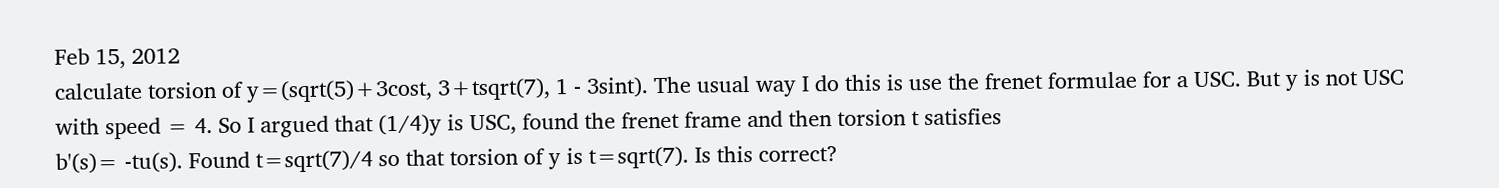Feb 15, 2012
calculate torsion of y=(sqrt(5)+3cost, 3+tsqrt(7), 1 - 3sint). The usual way I do this is use the frenet formulae for a USC. But y is not USC with speed = 4. So I argued that (1/4)y is USC, found the frenet frame and then torsion t satisfies
b'(s)= -tu(s). Found t=sqrt(7)/4 so that torsion of y is t=sqrt(7). Is this correct?